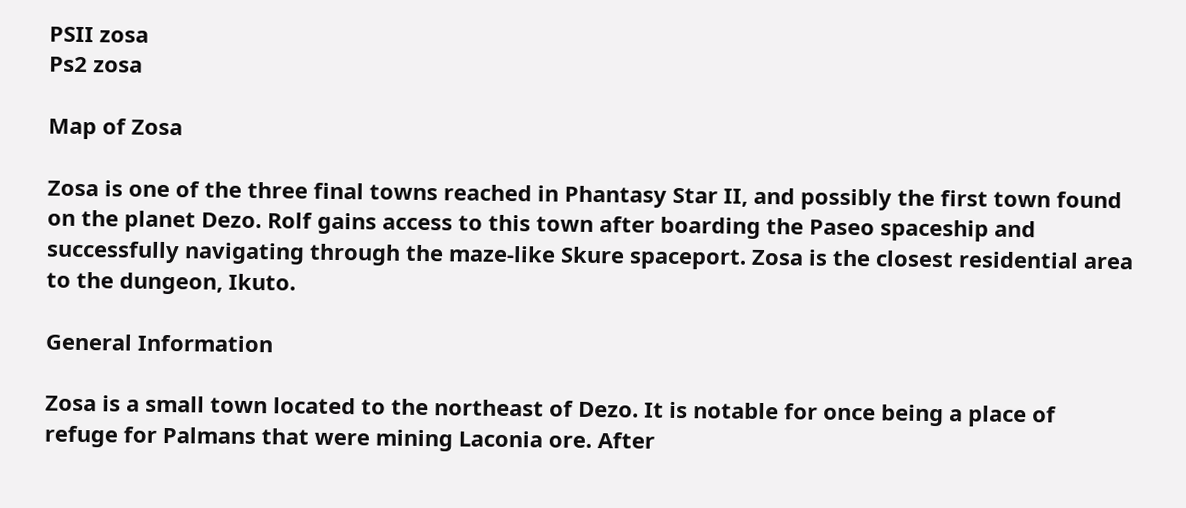PSII zosa
Ps2 zosa

Map of Zosa

Zosa is one of the three final towns reached in Phantasy Star II, and possibly the first town found on the planet Dezo. Rolf gains access to this town after boarding the Paseo spaceship and successfully navigating through the maze-like Skure spaceport. Zosa is the closest residential area to the dungeon, Ikuto.

General Information

Zosa is a small town located to the northeast of Dezo. It is notable for once being a place of refuge for Palmans that were mining Laconia ore. After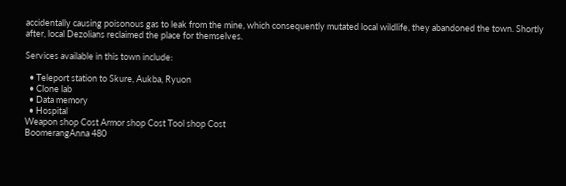accidentally causing poisonous gas to leak from the mine, which consequently mutated local wildlife, they abandoned the town. Shortly after, local Dezolians reclaimed the place for themselves.

Services available in this town include:

  • Teleport station to Skure, Aukba, Ryuon
  • Clone lab
  • Data memory
  • Hospital
Weapon shop Cost Armor shop Cost Tool shop Cost
BoomerangAnna 480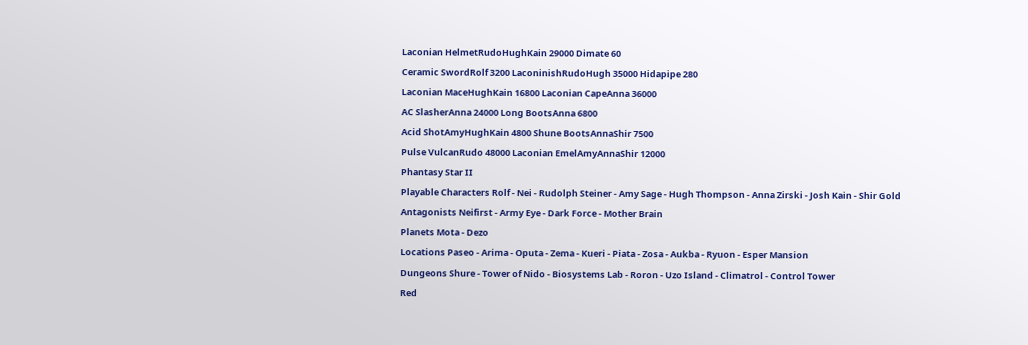Laconian HelmetRudoHughKain 29000 Dimate 60
Ceramic SwordRolf 3200 LaconinishRudoHugh 35000 Hidapipe 280
Laconian MaceHughKain 16800 Laconian CapeAnna 36000
AC SlasherAnna 24000 Long BootsAnna 6800
Acid ShotAmyHughKain 4800 Shune BootsAnnaShir 7500
Pulse VulcanRudo 48000 Laconian EmelAmyAnnaShir 12000
Phantasy Star II
Playable Characters Rolf - Nei - Rudolph Steiner - Amy Sage - Hugh Thompson - Anna Zirski - Josh Kain - Shir Gold
Antagonists Neifirst - Army Eye - Dark Force - Mother Brain
Planets Mota - Dezo
Locations Paseo - Arima - Oputa - Zema - Kueri - Piata - Zosa - Aukba - Ryuon - Esper Mansion
Dungeons Shure - Tower of Nido - Biosystems Lab - Roron - Uzo Island - Climatrol - Control Tower
Red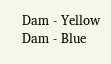Dam - Yellow Dam - Blue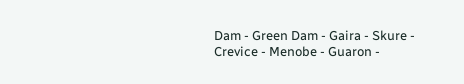Dam - Green Dam - Gaira - Skure - Crevice - Menobe - Guaron -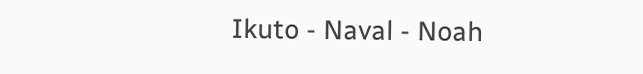Ikuto - Naval - Noah